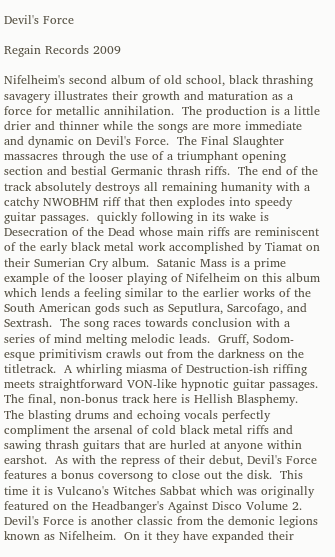Devil's Force

Regain Records 2009

Nifelheim's second album of old school, black thrashing savagery illustrates their growth and maturation as a force for metallic annihilation.  The production is a little drier and thinner while the songs are more immediate and dynamic on Devil's Force.  The Final Slaughter massacres through the use of a triumphant opening section and bestial Germanic thrash riffs.  The end of the track absolutely destroys all remaining humanity with a catchy NWOBHM riff that then explodes into speedy guitar passages.  quickly following in its wake is Desecration of the Dead whose main riffs are reminiscent of the early black metal work accomplished by Tiamat on their Sumerian Cry album.  Satanic Mass is a prime example of the looser playing of Nifelheim on this album which lends a feeling similar to the earlier works of the South American gods such as Seputlura, Sarcofago, and Sextrash.  The song races towards conclusion with a series of mind melting melodic leads.  Gruff, Sodom-esque primitivism crawls out from the darkness on the titletrack.  A whirling miasma of Destruction-ish riffing meets straightforward VON-like hypnotic guitar passages.  The final, non-bonus track here is Hellish Blasphemy.  The blasting drums and echoing vocals perfectly compliment the arsenal of cold black metal riffs and sawing thrash guitars that are hurled at anyone within earshot.  As with the repress of their debut, Devil's Force features a bonus coversong to close out the disk.  This time it is Vulcano's Witches Sabbat which was originally featured on the Headbanger's Against Disco Volume 2.   Devil's Force is another classic from the demonic legions known as Nifelheim.  On it they have expanded their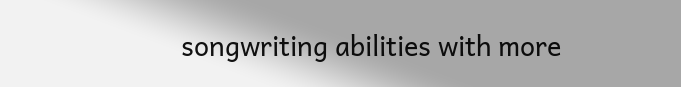songwriting abilities with more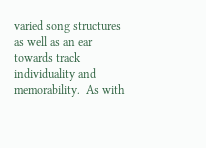varied song structures as well as an ear towards track individuality and memorability.  As with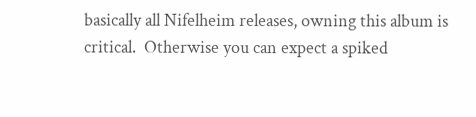basically all Nifelheim releases, owning this album is critical.  Otherwise you can expect a spiked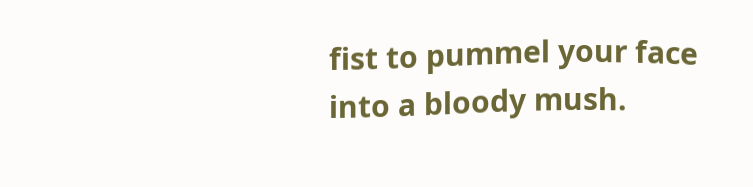fist to pummel your face into a bloody mush.